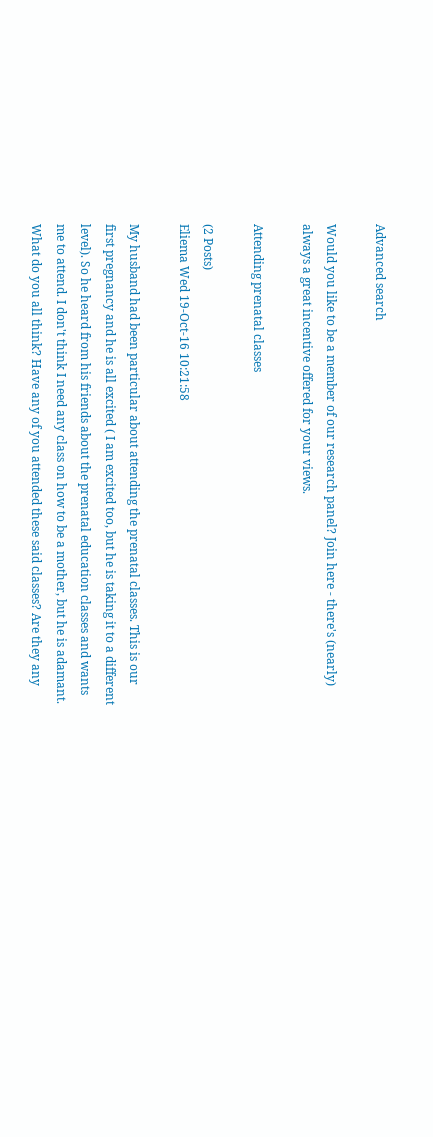Advanced search

Would you like to be a member of our research panel? Join here - there's (nearly) always a great incentive offered for your views.

Attending prenatal classes

(2 Posts)
Eliema Wed 19-Oct-16 10:21:58

My husband had been particular about attending the prenatal classes. This is our first pregnancy and he is all excited ( I am excited too, but he is taking it to a different level). So he heard from his friends about the prenatal education classes and wants me to attend. I don't think I need any class on how to be a mother, but he is adamant.
What do you all think? Have any of you attended these said classes? Are they any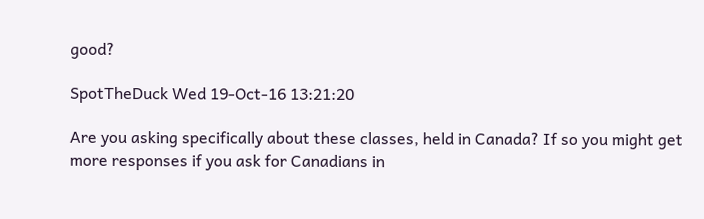good?

SpotTheDuck Wed 19-Oct-16 13:21:20

Are you asking specifically about these classes, held in Canada? If so you might get more responses if you ask for Canadians in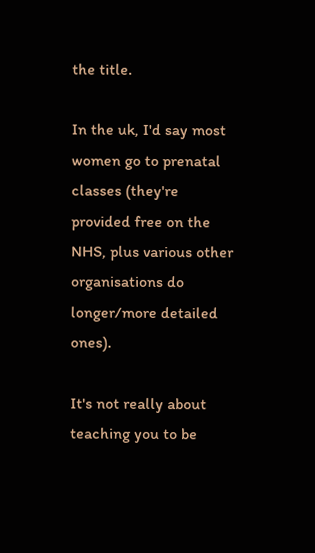the title.

In the uk, I'd say most women go to prenatal classes (they're provided free on the NHS, plus various other organisations do longer/more detailed ones).

It's not really about teaching you to be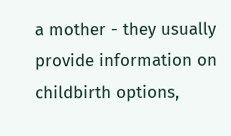a mother - they usually provide information on childbirth options,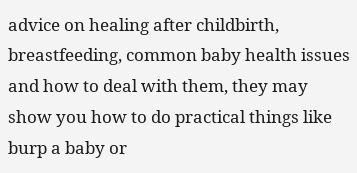advice on healing after childbirth, breastfeeding, common baby health issues and how to deal with them, they may show you how to do practical things like burp a baby or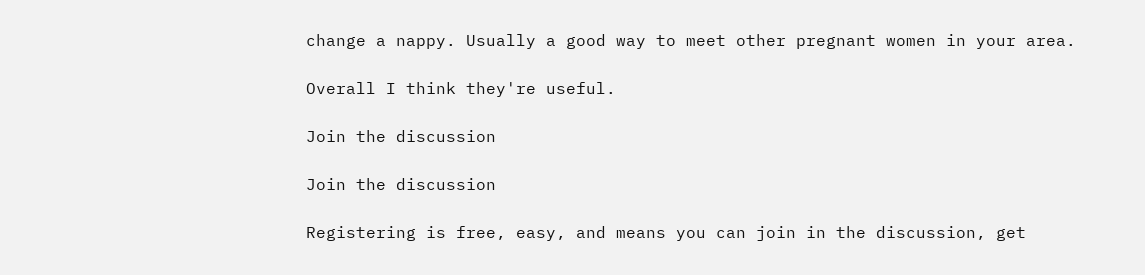change a nappy. Usually a good way to meet other pregnant women in your area.

Overall I think they're useful.

Join the discussion

Join the discussion

Registering is free, easy, and means you can join in the discussion, get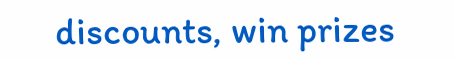discounts, win prizes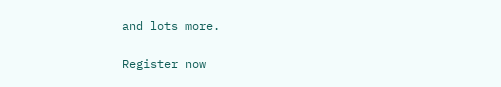and lots more.

Register now